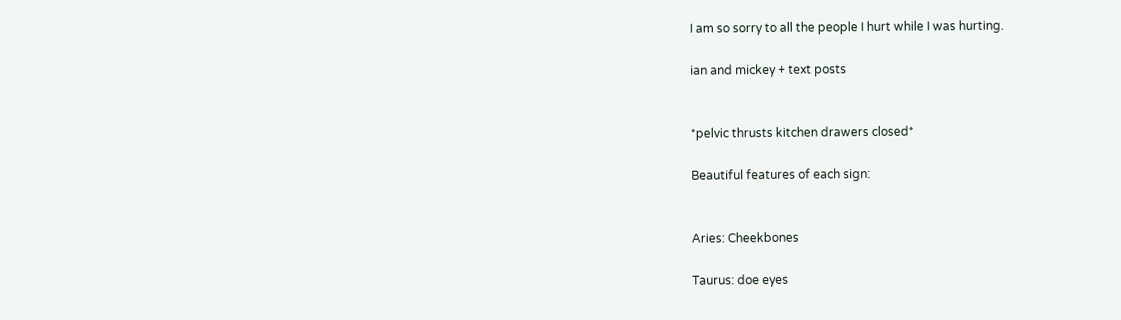I am so sorry to all the people I hurt while I was hurting.

ian and mickey + text posts


*pelvic thrusts kitchen drawers closed*

Beautiful features of each sign:


Aries: Cheekbones

Taurus: doe eyes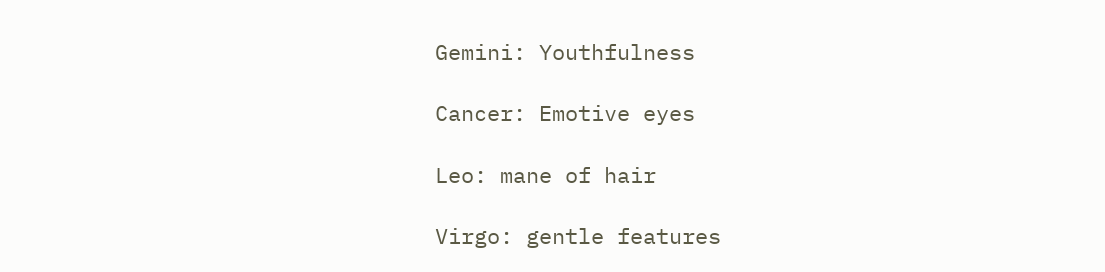Gemini: Youthfulness

Cancer: Emotive eyes

Leo: mane of hair

Virgo: gentle features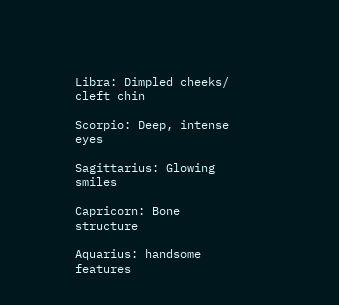Libra: Dimpled cheeks/ cleft chin

Scorpio: Deep, intense eyes

Sagittarius: Glowing smiles

Capricorn: Bone structure

Aquarius: handsome features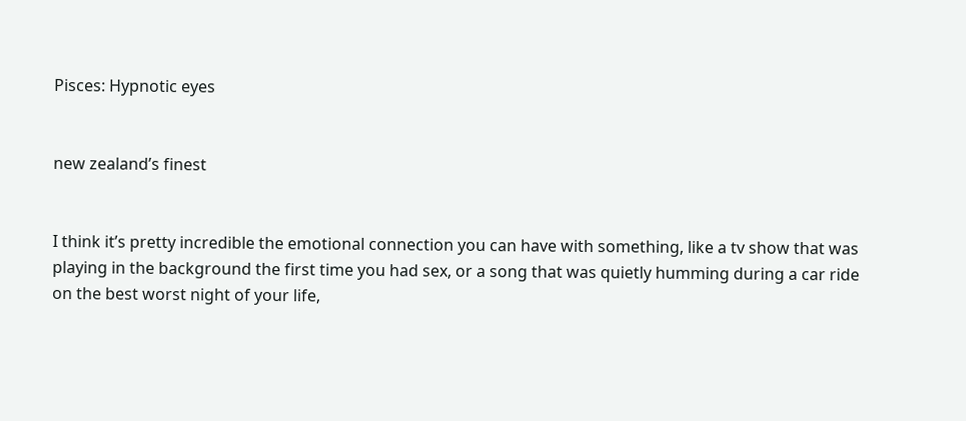Pisces: Hypnotic eyes


new zealand’s finest


I think it’s pretty incredible the emotional connection you can have with something, like a tv show that was playing in the background the first time you had sex, or a song that was quietly humming during a car ride on the best worst night of your life,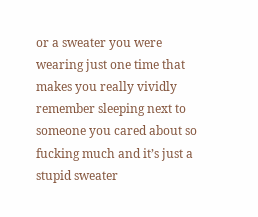or a sweater you were wearing just one time that makes you really vividly remember sleeping next to someone you cared about so fucking much and it’s just a stupid sweater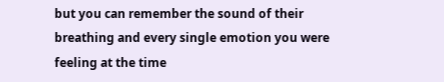but you can remember the sound of their breathing and every single emotion you were feeling at the time